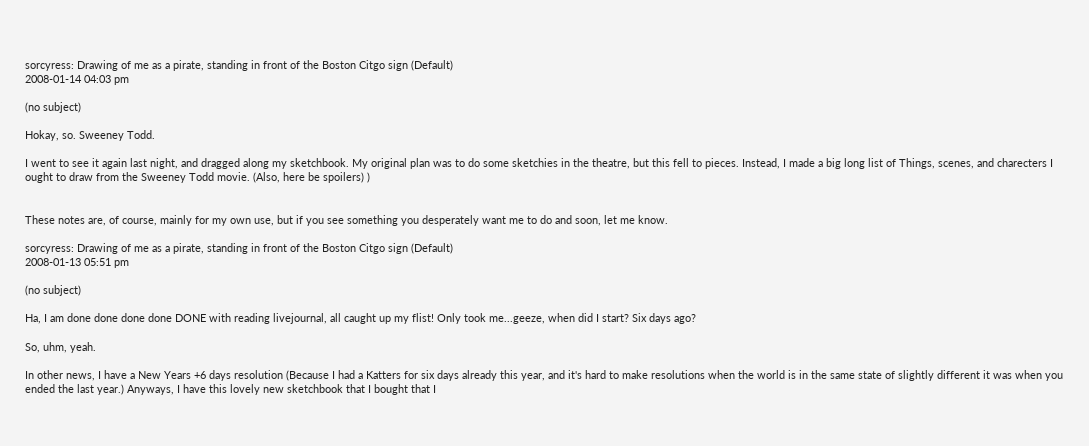sorcyress: Drawing of me as a pirate, standing in front of the Boston Citgo sign (Default)
2008-01-14 04:03 pm

(no subject)

Hokay, so. Sweeney Todd.

I went to see it again last night, and dragged along my sketchbook. My original plan was to do some sketchies in the theatre, but this fell to pieces. Instead, I made a big long list of Things, scenes, and charecters I ought to draw from the Sweeney Todd movie. (Also, here be spoilers) )


These notes are, of course, mainly for my own use, but if you see something you desperately want me to do and soon, let me know.

sorcyress: Drawing of me as a pirate, standing in front of the Boston Citgo sign (Default)
2008-01-13 05:51 pm

(no subject)

Ha, I am done done done done DONE with reading livejournal, all caught up my flist! Only took me...geeze, when did I start? Six days ago?

So, uhm, yeah.

In other news, I have a New Years +6 days resolution (Because I had a Katters for six days already this year, and it's hard to make resolutions when the world is in the same state of slightly different it was when you ended the last year.) Anyways, I have this lovely new sketchbook that I bought that I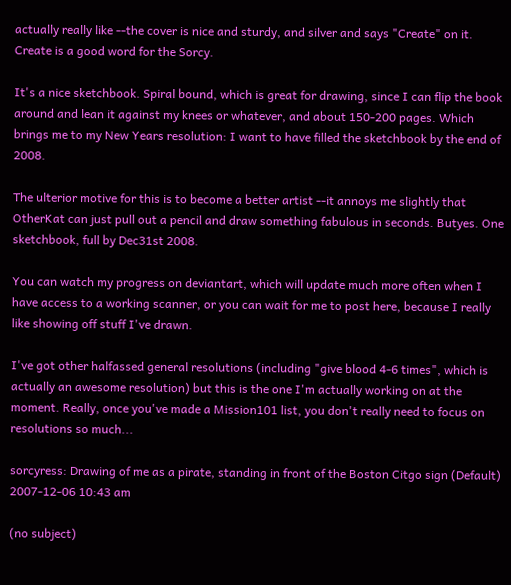actually really like --the cover is nice and sturdy, and silver and says "Create" on it. Create is a good word for the Sorcy.

It's a nice sketchbook. Spiral bound, which is great for drawing, since I can flip the book around and lean it against my knees or whatever, and about 150-200 pages. Which brings me to my New Years resolution: I want to have filled the sketchbook by the end of 2008.

The ulterior motive for this is to become a better artist --it annoys me slightly that OtherKat can just pull out a pencil and draw something fabulous in seconds. Butyes. One sketchbook, full by Dec31st 2008.

You can watch my progress on deviantart, which will update much more often when I have access to a working scanner, or you can wait for me to post here, because I really like showing off stuff I've drawn.

I've got other halfassed general resolutions (including "give blood 4-6 times", which is actually an awesome resolution) but this is the one I'm actually working on at the moment. Really, once you've made a Mission101 list, you don't really need to focus on resolutions so much...

sorcyress: Drawing of me as a pirate, standing in front of the Boston Citgo sign (Default)
2007-12-06 10:43 am

(no subject)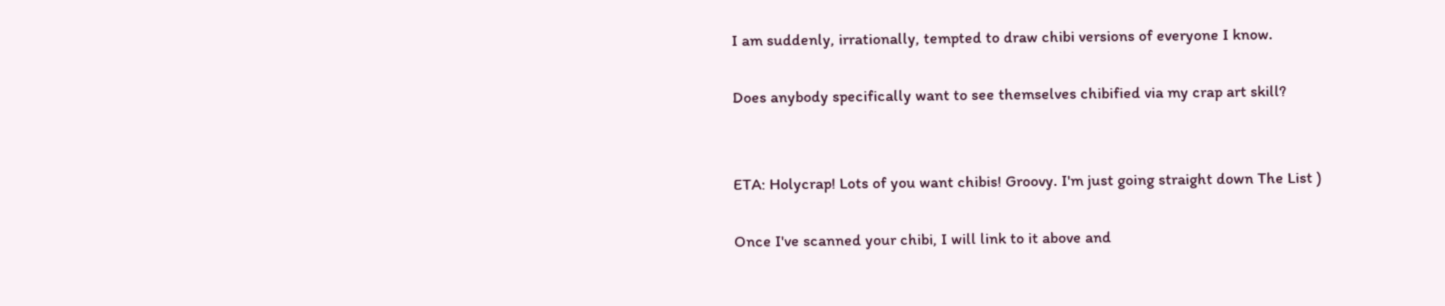I am suddenly, irrationally, tempted to draw chibi versions of everyone I know.

Does anybody specifically want to see themselves chibified via my crap art skill?


ETA: Holycrap! Lots of you want chibis! Groovy. I'm just going straight down The List )

Once I've scanned your chibi, I will link to it above and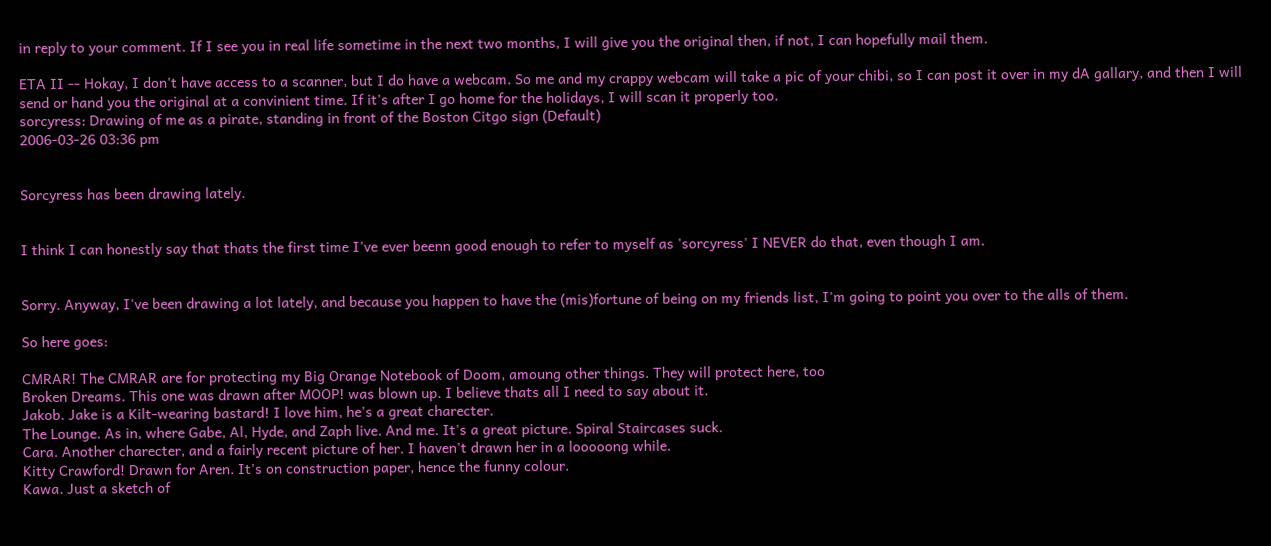in reply to your comment. If I see you in real life sometime in the next two months, I will give you the original then, if not, I can hopefully mail them.

ETA II -- Hokay, I don't have access to a scanner, but I do have a webcam. So me and my crappy webcam will take a pic of your chibi, so I can post it over in my dA gallary, and then I will send or hand you the original at a convinient time. If it's after I go home for the holidays, I will scan it properly too.
sorcyress: Drawing of me as a pirate, standing in front of the Boston Citgo sign (Default)
2006-03-26 03:36 pm


Sorcyress has been drawing lately.


I think I can honestly say that thats the first time I've ever beenn good enough to refer to myself as 'sorcyress' I NEVER do that, even though I am.


Sorry. Anyway, I've been drawing a lot lately, and because you happen to have the (mis)fortune of being on my friends list, I'm going to point you over to the alls of them.

So here goes:

CMRAR! The CMRAR are for protecting my Big Orange Notebook of Doom, amoung other things. They will protect here, too
Broken Dreams. This one was drawn after MOOP! was blown up. I believe thats all I need to say about it.
Jakob. Jake is a Kilt-wearing bastard! I love him, he's a great charecter.
The Lounge. As in, where Gabe, Al, Hyde, and Zaph live. And me. It's a great picture. Spiral Staircases suck.
Cara. Another charecter, and a fairly recent picture of her. I haven't drawn her in a looooong while.
Kitty Crawford! Drawn for Aren. It's on construction paper, hence the funny colour.
Kawa. Just a sketch of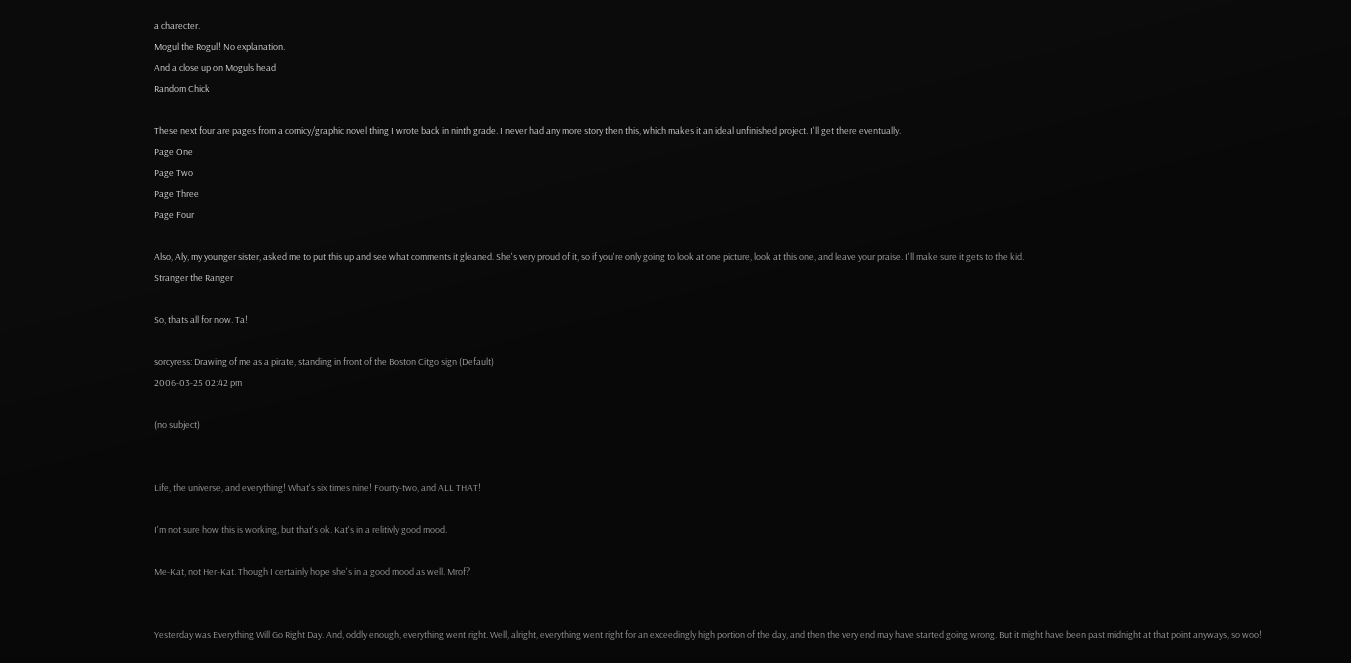a charecter.
Mogul the Rogul! No explanation.
And a close up on Moguls head
Random Chick

These next four are pages from a comicy/graphic novel thing I wrote back in ninth grade. I never had any more story then this, which makes it an ideal unfinished project. I'll get there eventually.
Page One
Page Two
Page Three
Page Four

Also, Aly, my younger sister, asked me to put this up and see what comments it gleaned. She's very proud of it, so if you're only going to look at one picture, look at this one, and leave your praise. I'll make sure it gets to the kid.
Stranger the Ranger

So, thats all for now. Ta!

sorcyress: Drawing of me as a pirate, standing in front of the Boston Citgo sign (Default)
2006-03-25 02:42 pm

(no subject)


Life, the universe, and everything! What's six times nine! Fourty-two, and ALL THAT!

I'm not sure how this is working, but that's ok. Kat's in a relitivly good mood.

Me-Kat, not Her-Kat. Though I certainly hope she's in a good mood as well. Mrof?


Yesterday was Everything Will Go Right Day. And, oddly enough, everything went right. Well, alright, everything went right for an exceedingly high portion of the day, and then the very end may have started going wrong. But it might have been past midnight at that point anyways, so woo!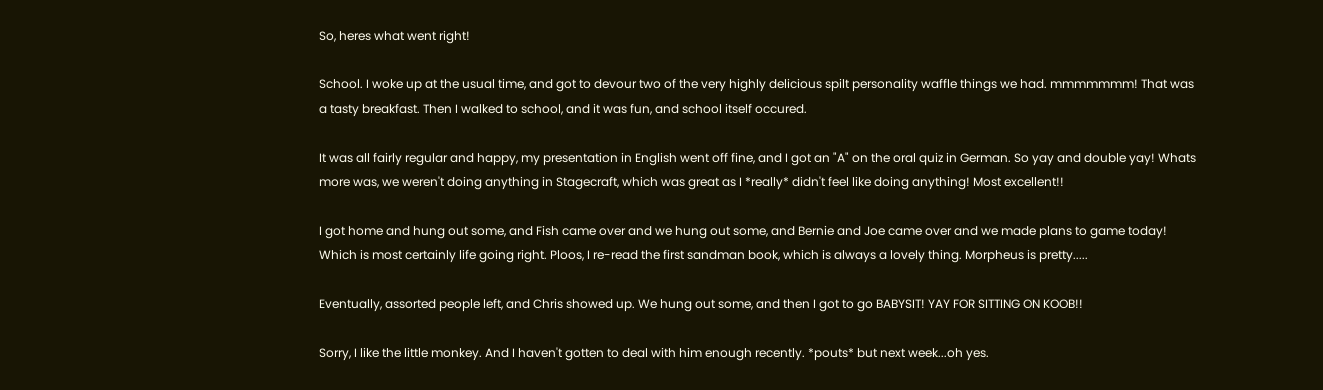So, heres what went right!

School. I woke up at the usual time, and got to devour two of the very highly delicious spilt personality waffle things we had. mmmmmmm! That was a tasty breakfast. Then I walked to school, and it was fun, and school itself occured.

It was all fairly regular and happy, my presentation in English went off fine, and I got an "A" on the oral quiz in German. So yay and double yay! Whats more was, we weren't doing anything in Stagecraft, which was great as I *really* didn't feel like doing anything! Most excellent!!

I got home and hung out some, and Fish came over and we hung out some, and Bernie and Joe came over and we made plans to game today! Which is most certainly life going right. Ploos, I re-read the first sandman book, which is always a lovely thing. Morpheus is pretty.....

Eventually, assorted people left, and Chris showed up. We hung out some, and then I got to go BABYSIT! YAY FOR SITTING ON KOOB!!

Sorry, I like the little monkey. And I haven't gotten to deal with him enough recently. *pouts* but next week...oh yes.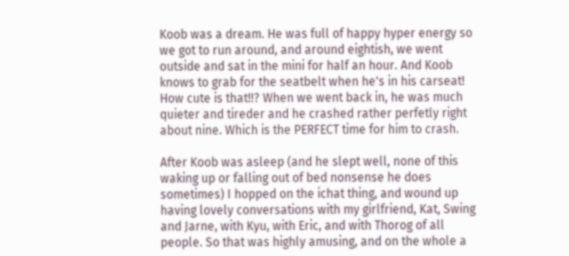Koob was a dream. He was full of happy hyper energy so we got to run around, and around eightish, we went outside and sat in the mini for half an hour. And Koob knows to grab for the seatbelt when he's in his carseat! How cute is that!!? When we went back in, he was much quieter and tireder and he crashed rather perfetly right about nine. Which is the PERFECT time for him to crash.

After Koob was asleep (and he slept well, none of this waking up or falling out of bed nonsense he does sometimes) I hopped on the ichat thing, and wound up having lovely conversations with my girlfriend, Kat, Swing and Jarne, with Kyu, with Eric, and with Thorog of all people. So that was highly amusing, and on the whole a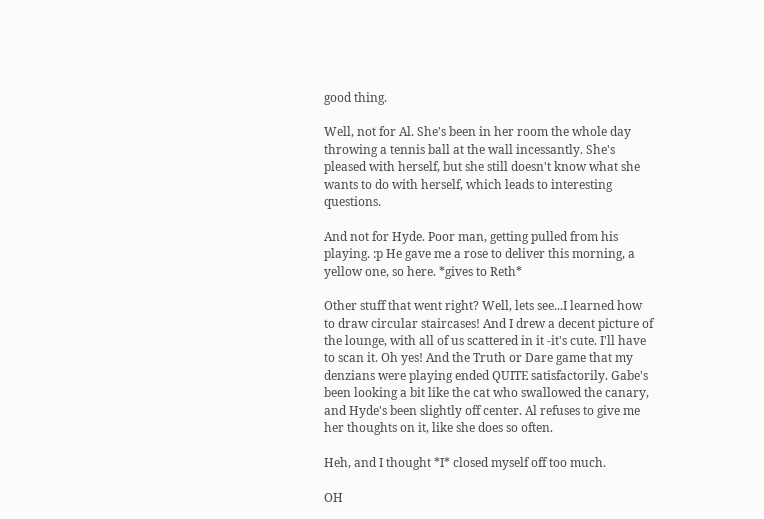good thing.

Well, not for Al. She's been in her room the whole day throwing a tennis ball at the wall incessantly. She's pleased with herself, but she still doesn't know what she wants to do with herself, which leads to interesting questions.

And not for Hyde. Poor man, getting pulled from his playing. :p He gave me a rose to deliver this morning, a yellow one, so here. *gives to Reth*

Other stuff that went right? Well, lets see...I learned how to draw circular staircases! And I drew a decent picture of the lounge, with all of us scattered in it -it's cute. I'll have to scan it. Oh yes! And the Truth or Dare game that my denzians were playing ended QUITE satisfactorily. Gabe's been looking a bit like the cat who swallowed the canary, and Hyde's been slightly off center. Al refuses to give me her thoughts on it, like she does so often.

Heh, and I thought *I* closed myself off too much.

OH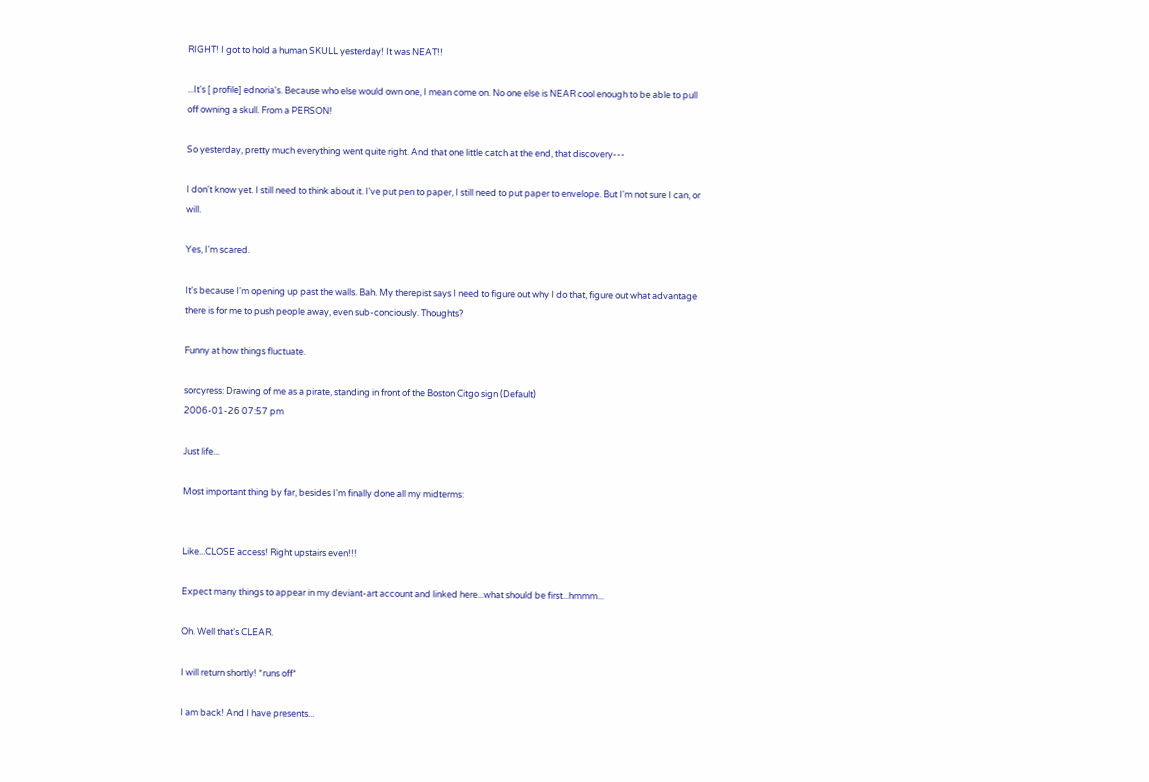RIGHT! I got to hold a human SKULL yesterday! It was NEAT!!

...It's [ profile] ednoria's. Because who else would own one, I mean come on. No one else is NEAR cool enough to be able to pull off owning a skull. From a PERSON!

So yesterday, pretty much everything went quite right. And that one little catch at the end, that discovery---

I don't know yet. I still need to think about it. I've put pen to paper, I still need to put paper to envelope. But I'm not sure I can, or will.

Yes, I'm scared.

It's because I'm opening up past the walls. Bah. My therepist says I need to figure out why I do that, figure out what advantage there is for me to push people away, even sub-conciously. Thoughts?

Funny at how things fluctuate.

sorcyress: Drawing of me as a pirate, standing in front of the Boston Citgo sign (Default)
2006-01-26 07:57 pm

Just life...

Most important thing by far, besides I'm finally done all my midterms:


Like...CLOSE access! Right upstairs even!!!

Expect many things to appear in my deviant-art account and linked here...what should be first...hmmm...

Oh. Well that's CLEAR.

I will return shortly! *runs off*

I am back! And I have presents...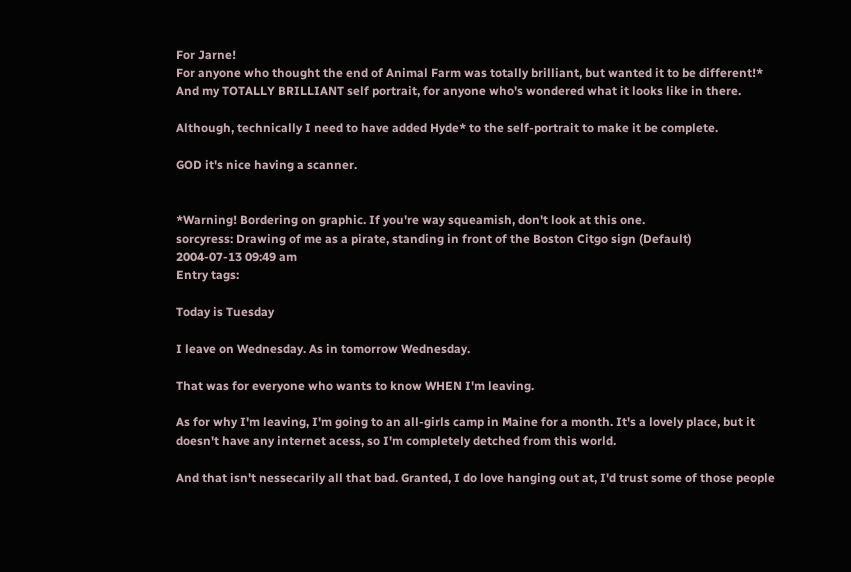For Jarne!
For anyone who thought the end of Animal Farm was totally brilliant, but wanted it to be different!*
And my TOTALLY BRILLIANT self portrait, for anyone who's wondered what it looks like in there.

Although, technically I need to have added Hyde* to the self-portrait to make it be complete.

GOD it's nice having a scanner.


*Warning! Bordering on graphic. If you're way squeamish, don't look at this one.
sorcyress: Drawing of me as a pirate, standing in front of the Boston Citgo sign (Default)
2004-07-13 09:49 am
Entry tags:

Today is Tuesday

I leave on Wednesday. As in tomorrow Wednesday.

That was for everyone who wants to know WHEN I'm leaving.

As for why I'm leaving, I'm going to an all-girls camp in Maine for a month. It's a lovely place, but it doesn't have any internet acess, so I'm completely detched from this world.

And that isn't nessecarily all that bad. Granted, I do love hanging out at, I'd trust some of those people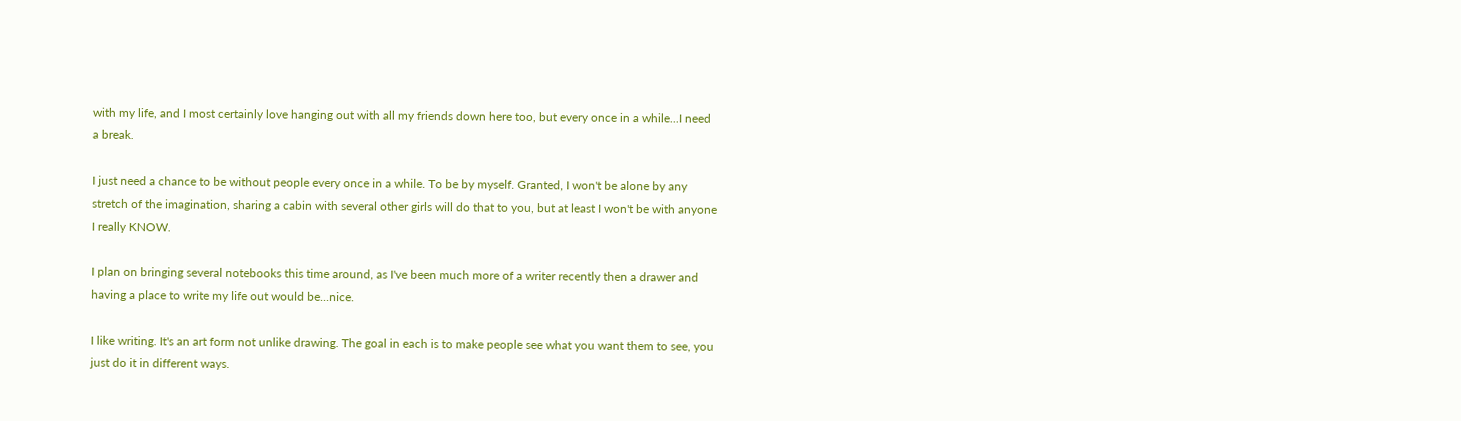with my life, and I most certainly love hanging out with all my friends down here too, but every once in a while...I need a break.

I just need a chance to be without people every once in a while. To be by myself. Granted, I won't be alone by any stretch of the imagination, sharing a cabin with several other girls will do that to you, but at least I won't be with anyone I really KNOW.

I plan on bringing several notebooks this time around, as I've been much more of a writer recently then a drawer and having a place to write my life out would be...nice.

I like writing. It's an art form not unlike drawing. The goal in each is to make people see what you want them to see, you just do it in different ways.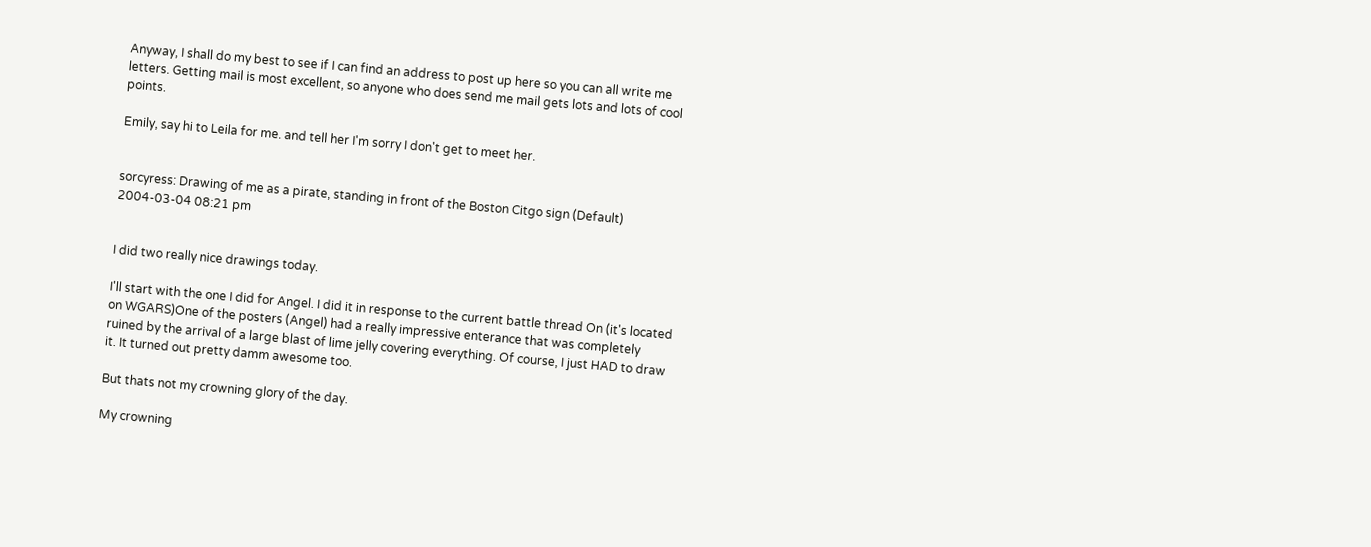Anyway, I shall do my best to see if I can find an address to post up here so you can all write me letters. Getting mail is most excellent, so anyone who does send me mail gets lots and lots of cool points.

Emily, say hi to Leila for me. and tell her I'm sorry I don't get to meet her.


sorcyress: Drawing of me as a pirate, standing in front of the Boston Citgo sign (Default)
2004-03-04 08:21 pm


I did two really nice drawings today.

I'll start with the one I did for Angel. I did it in response to the current battle thread On (it's located on WGARS)One of the posters (Angel) had a really impressive enterance that was completely ruined by the arrival of a large blast of lime jelly covering everything. Of course, I just HAD to draw it. It turned out pretty damm awesome too.

But thats not my crowning glory of the day.

My crowning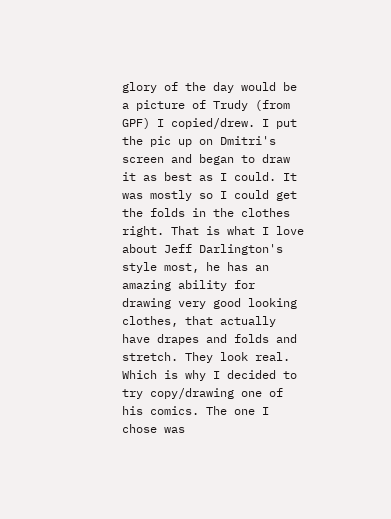glory of the day would be a picture of Trudy (from GPF) I copied/drew. I put the pic up on Dmitri's screen and began to draw it as best as I could. It was mostly so I could get the folds in the clothes right. That is what I love about Jeff Darlington's style most, he has an amazing ability for drawing very good looking clothes, that actually have drapes and folds and stretch. They look real. Which is why I decided to try copy/drawing one of his comics. The one I chose was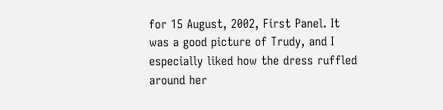for 15 August, 2002, First Panel. It was a good picture of Trudy, and I especially liked how the dress ruffled around her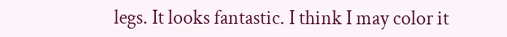legs. It looks fantastic. I think I may color it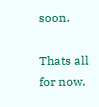soon.

Thats all for now.